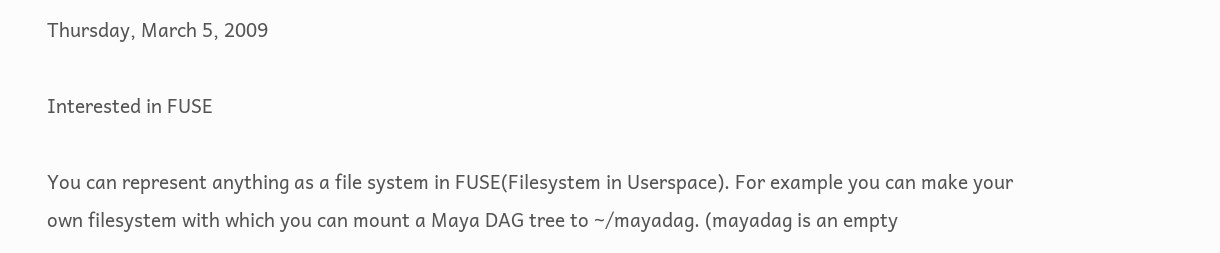Thursday, March 5, 2009

Interested in FUSE

You can represent anything as a file system in FUSE(Filesystem in Userspace). For example you can make your own filesystem with which you can mount a Maya DAG tree to ~/mayadag. (mayadag is an empty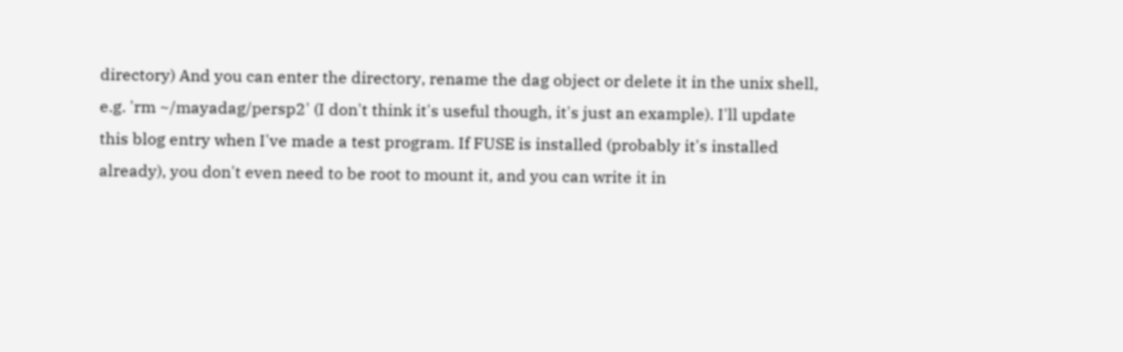directory) And you can enter the directory, rename the dag object or delete it in the unix shell, e.g. 'rm ~/mayadag/persp2' (I don't think it's useful though, it's just an example). I'll update this blog entry when I've made a test program. If FUSE is installed (probably it's installed already), you don't even need to be root to mount it, and you can write it in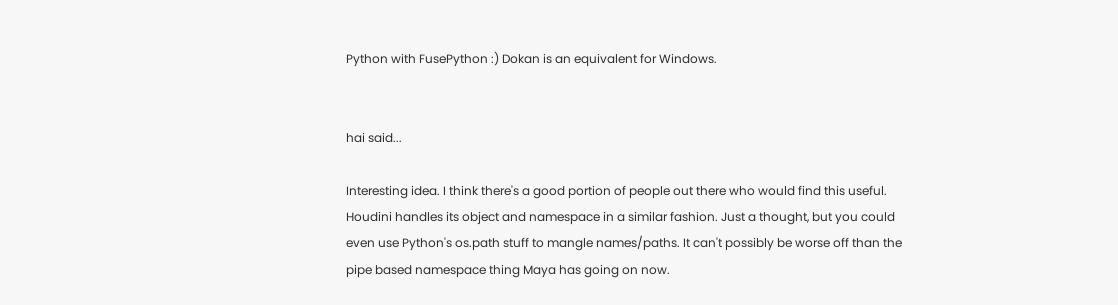Python with FusePython :) Dokan is an equivalent for Windows.


hai said...

Interesting idea. I think there's a good portion of people out there who would find this useful. Houdini handles its object and namespace in a similar fashion. Just a thought, but you could even use Python's os.path stuff to mangle names/paths. It can't possibly be worse off than the pipe based namespace thing Maya has going on now.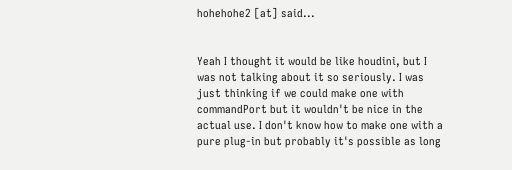hohehohe2 [at] said...


Yeah I thought it would be like houdini, but I was not talking about it so seriously. I was just thinking if we could make one with commandPort but it wouldn't be nice in the actual use. I don't know how to make one with a pure plug-in but probably it's possible as long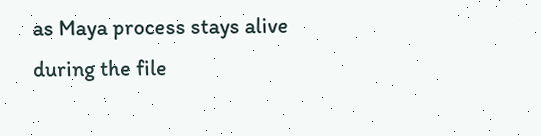as Maya process stays alive during the file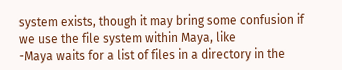system exists, though it may bring some confusion if we use the file system within Maya, like
-Maya waits for a list of files in a directory in the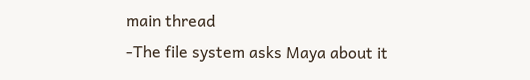main thread
-The file system asks Maya about it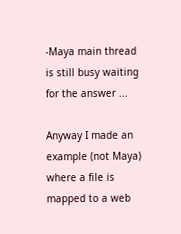-Maya main thread is still busy waiting for the answer ...

Anyway I made an example (not Maya) where a file is mapped to a web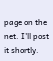page on the net. I'll post it shortly.